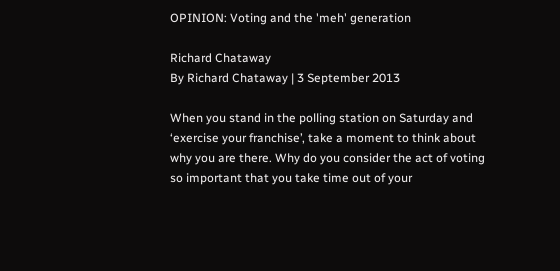OPINION: Voting and the 'meh' generation

Richard Chataway
By Richard Chataway | 3 September 2013

When you stand in the polling station on Saturday and ‘exercise your franchise’, take a moment to think about why you are there. Why do you consider the act of voting so important that you take time out of your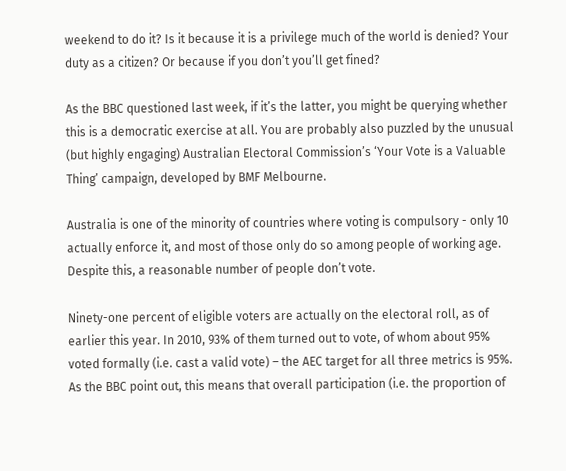weekend to do it? Is it because it is a privilege much of the world is denied? Your duty as a citizen? Or because if you don’t you’ll get fined?

As the BBC questioned last week, if it’s the latter, you might be querying whether this is a democratic exercise at all. You are probably also puzzled by the unusual (but highly engaging) Australian Electoral Commission’s ‘Your Vote is a Valuable Thing’ campaign, developed by BMF Melbourne.

Australia is one of the minority of countries where voting is compulsory - only 10 actually enforce it, and most of those only do so among people of working age. Despite this, a reasonable number of people don’t vote.

Ninety-one percent of eligible voters are actually on the electoral roll, as of earlier this year. In 2010, 93% of them turned out to vote, of whom about 95% voted formally (i.e. cast a valid vote) – the AEC target for all three metrics is 95%. As the BBC point out, this means that overall participation (i.e. the proportion of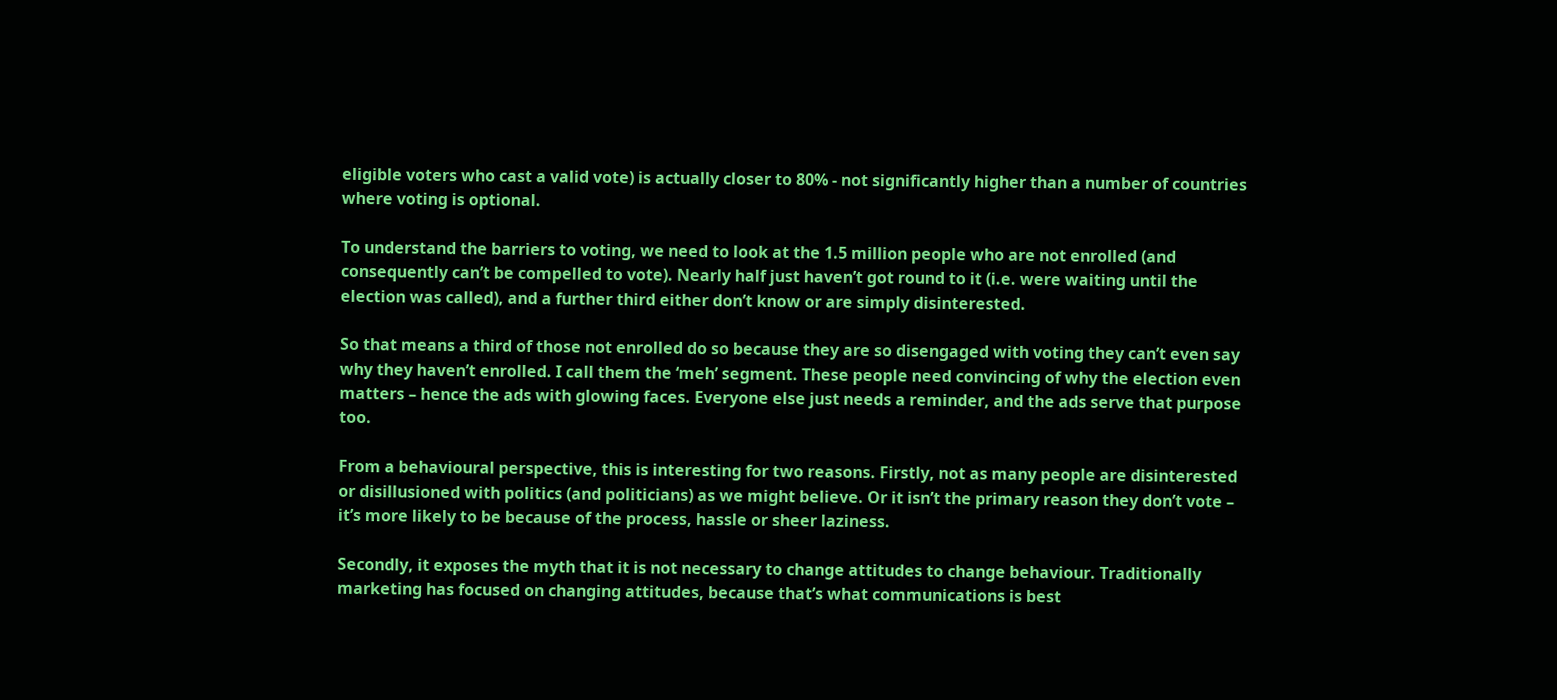eligible voters who cast a valid vote) is actually closer to 80% - not significantly higher than a number of countries where voting is optional.

To understand the barriers to voting, we need to look at the 1.5 million people who are not enrolled (and consequently can’t be compelled to vote). Nearly half just haven’t got round to it (i.e. were waiting until the election was called), and a further third either don’t know or are simply disinterested.

So that means a third of those not enrolled do so because they are so disengaged with voting they can’t even say why they haven’t enrolled. I call them the ‘meh’ segment. These people need convincing of why the election even matters – hence the ads with glowing faces. Everyone else just needs a reminder, and the ads serve that purpose too.

From a behavioural perspective, this is interesting for two reasons. Firstly, not as many people are disinterested or disillusioned with politics (and politicians) as we might believe. Or it isn’t the primary reason they don’t vote – it’s more likely to be because of the process, hassle or sheer laziness.

Secondly, it exposes the myth that it is not necessary to change attitudes to change behaviour. Traditionally marketing has focused on changing attitudes, because that’s what communications is best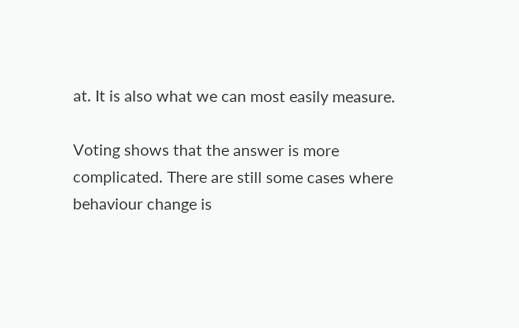at. It is also what we can most easily measure.

Voting shows that the answer is more complicated. There are still some cases where behaviour change is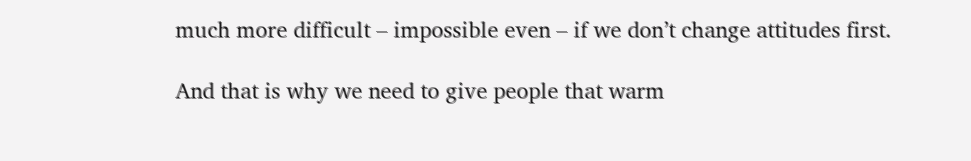much more difficult – impossible even – if we don’t change attitudes first.

And that is why we need to give people that warm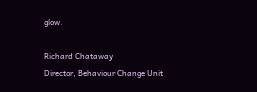glow.

Richard Chataway
Director, Behaviour Change Unit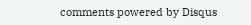comments powered by Disqus